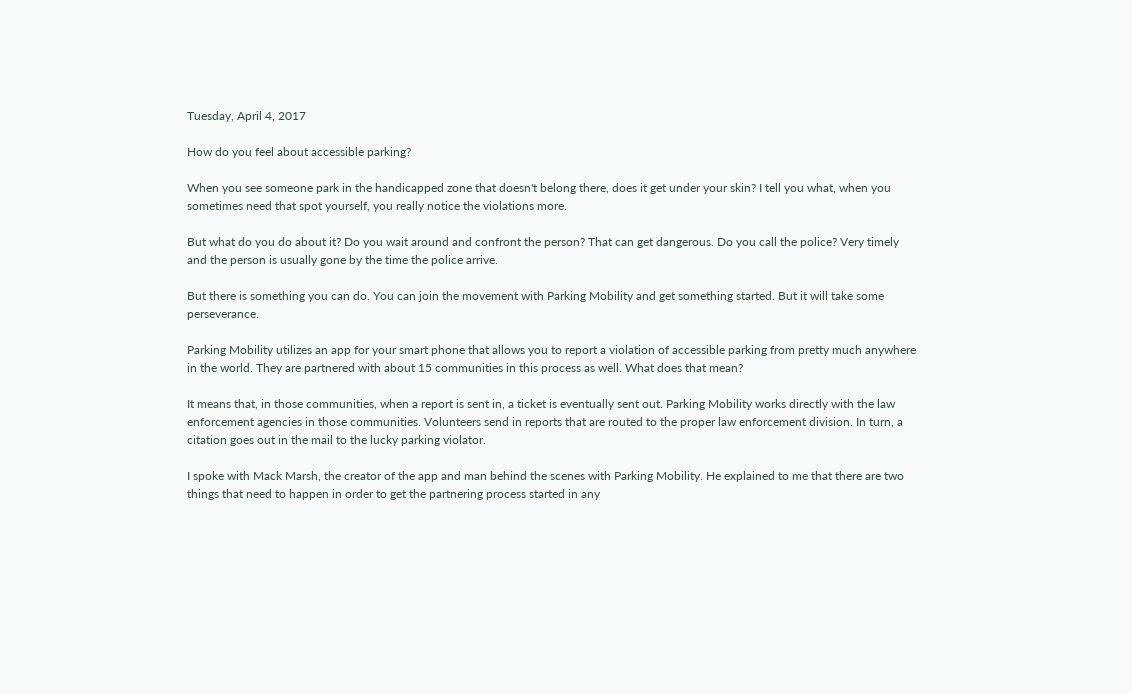Tuesday, April 4, 2017

How do you feel about accessible parking?

When you see someone park in the handicapped zone that doesn't belong there, does it get under your skin? I tell you what, when you sometimes need that spot yourself, you really notice the violations more.

But what do you do about it? Do you wait around and confront the person? That can get dangerous. Do you call the police? Very timely and the person is usually gone by the time the police arrive.

But there is something you can do. You can join the movement with Parking Mobility and get something started. But it will take some perseverance.

Parking Mobility utilizes an app for your smart phone that allows you to report a violation of accessible parking from pretty much anywhere in the world. They are partnered with about 15 communities in this process as well. What does that mean?

It means that, in those communities, when a report is sent in, a ticket is eventually sent out. Parking Mobility works directly with the law enforcement agencies in those communities. Volunteers send in reports that are routed to the proper law enforcement division. In turn, a citation goes out in the mail to the lucky parking violator.

I spoke with Mack Marsh, the creator of the app and man behind the scenes with Parking Mobility. He explained to me that there are two things that need to happen in order to get the partnering process started in any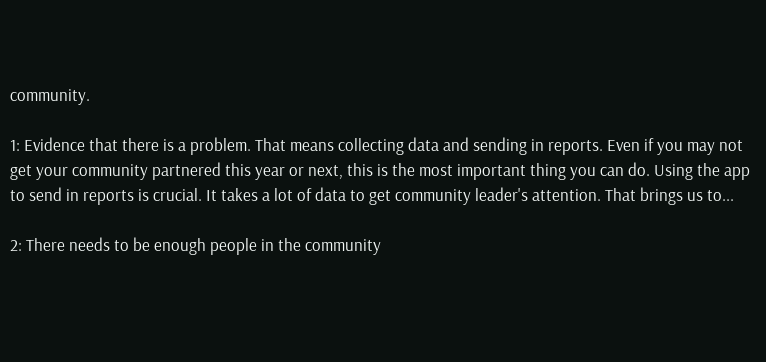community.

1: Evidence that there is a problem. That means collecting data and sending in reports. Even if you may not get your community partnered this year or next, this is the most important thing you can do. Using the app to send in reports is crucial. It takes a lot of data to get community leader's attention. That brings us to...

2: There needs to be enough people in the community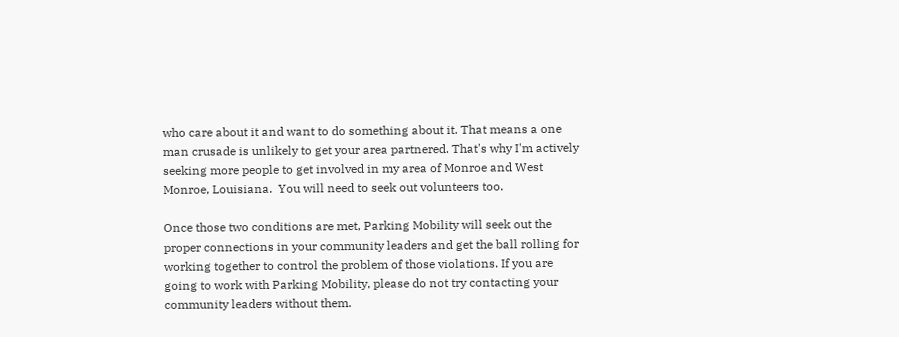who care about it and want to do something about it. That means a one man crusade is unlikely to get your area partnered. That's why I'm actively seeking more people to get involved in my area of Monroe and West Monroe, Louisiana.  You will need to seek out volunteers too.

Once those two conditions are met, Parking Mobility will seek out the proper connections in your community leaders and get the ball rolling for working together to control the problem of those violations. If you are going to work with Parking Mobility, please do not try contacting your community leaders without them.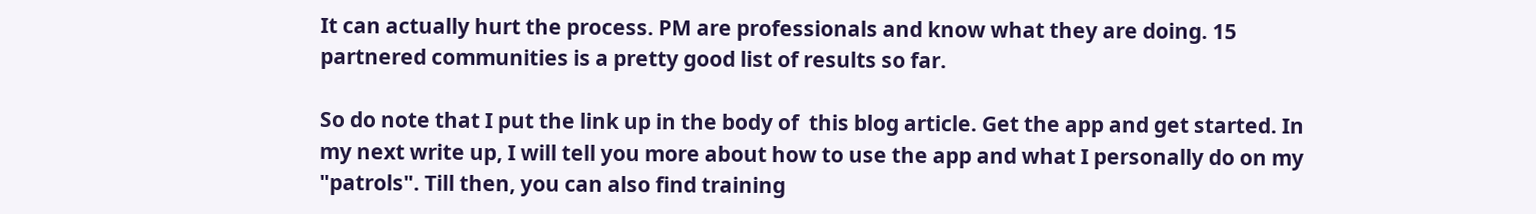It can actually hurt the process. PM are professionals and know what they are doing. 15 partnered communities is a pretty good list of results so far.

So do note that I put the link up in the body of  this blog article. Get the app and get started. In my next write up, I will tell you more about how to use the app and what I personally do on my "patrols". Till then, you can also find training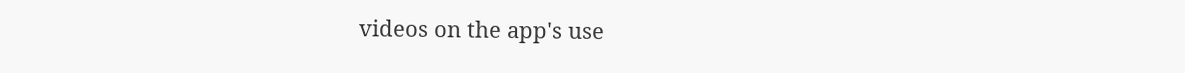videos on the app's use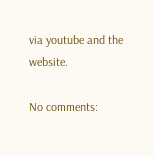via youtube and the website.

No comments: